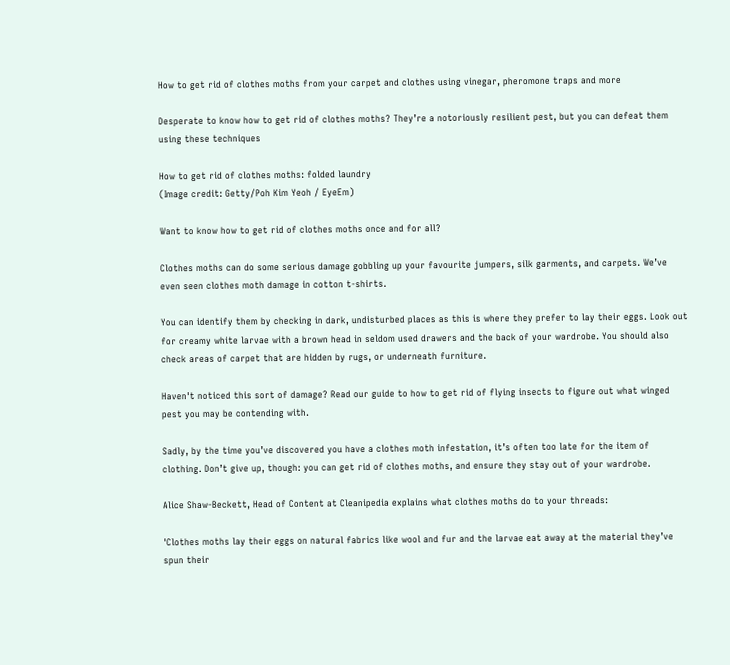How to get rid of clothes moths from your carpet and clothes using vinegar, pheromone traps and more

Desperate to know how to get rid of clothes moths? They’re a notoriously resilient pest, but you can defeat them using these techniques

How to get rid of clothes moths: folded laundry
(Image credit: Getty/Poh Kim Yeoh / EyeEm)

Want to know how to get rid of clothes moths once and for all?

Clothes moths can do some serious damage gobbling up your favourite jumpers, silk garments, and carpets. We’ve even seen clothes moth damage in cotton t-shirts.

You can identify them by checking in dark, undisturbed places as this is where they prefer to lay their eggs. Look out for creamy white larvae with a brown head in seldom used drawers and the back of your wardrobe. You should also check areas of carpet that are hidden by rugs, or underneath furniture.

Haven't noticed this sort of damage? Read our guide to how to get rid of flying insects to figure out what winged pest you may be contending with.

Sadly, by the time you’ve discovered you have a clothes moth infestation, it’s often too late for the item of clothing. Don’t give up, though: you can get rid of clothes moths, and ensure they stay out of your wardrobe.

Alice Shaw-Beckett, Head of Content at Cleanipedia explains what clothes moths do to your threads:

'Clothes moths lay their eggs on natural fabrics like wool and fur and the larvae eat away at the material they’ve spun their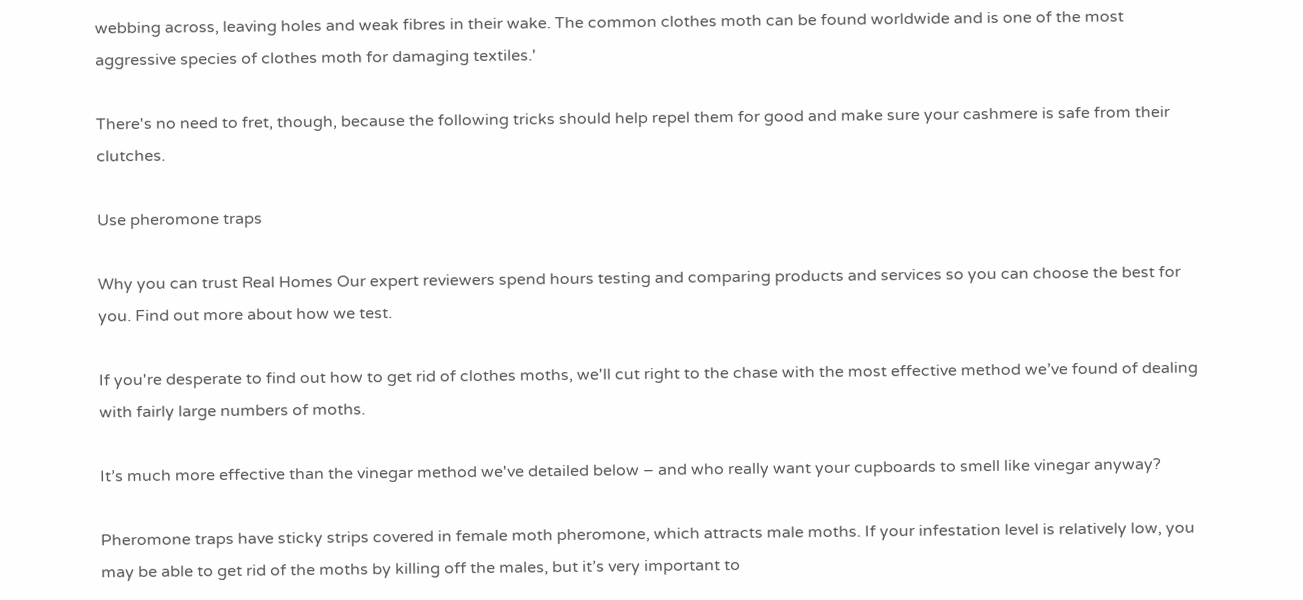webbing across, leaving holes and weak fibres in their wake. The common clothes moth can be found worldwide and is one of the most aggressive species of clothes moth for damaging textiles.'

There's no need to fret, though, because the following tricks should help repel them for good and make sure your cashmere is safe from their clutches.

Use pheromone traps

Why you can trust Real Homes Our expert reviewers spend hours testing and comparing products and services so you can choose the best for you. Find out more about how we test.

If you're desperate to find out how to get rid of clothes moths, we'll cut right to the chase with the most effective method we’ve found of dealing with fairly large numbers of moths.

It’s much more effective than the vinegar method we've detailed below – and who really want your cupboards to smell like vinegar anyway?

Pheromone traps have sticky strips covered in female moth pheromone, which attracts male moths. If your infestation level is relatively low, you may be able to get rid of the moths by killing off the males, but it’s very important to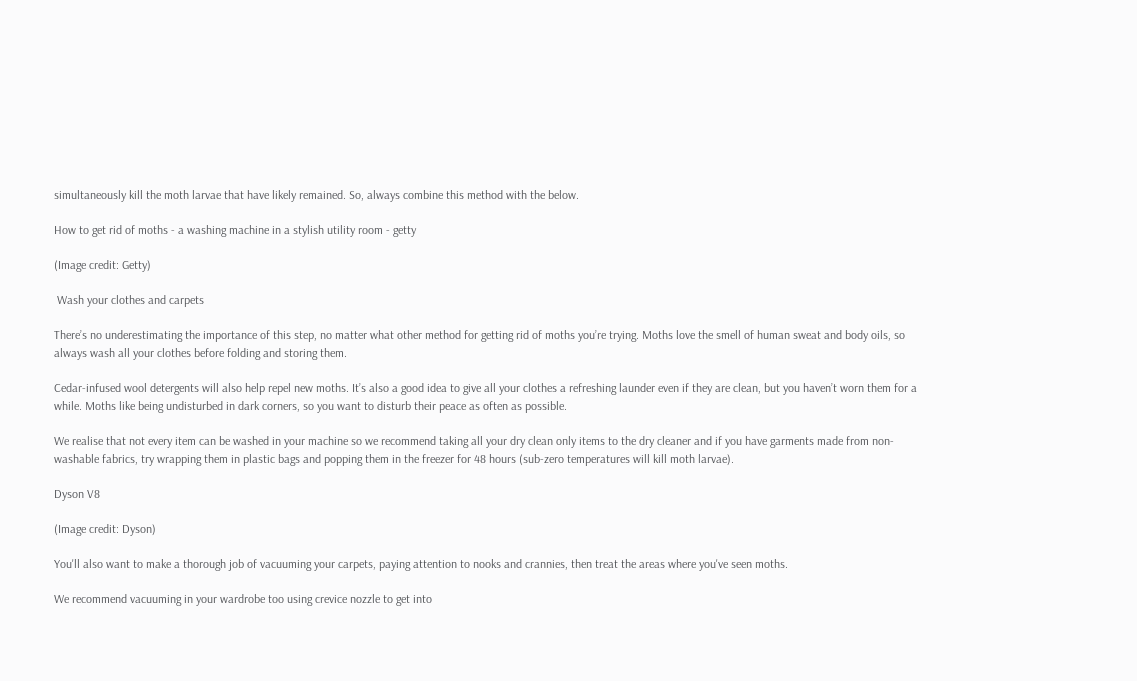simultaneously kill the moth larvae that have likely remained. So, always combine this method with the below.

How to get rid of moths - a washing machine in a stylish utility room - getty

(Image credit: Getty)

 Wash your clothes and carpets

There’s no underestimating the importance of this step, no matter what other method for getting rid of moths you’re trying. Moths love the smell of human sweat and body oils, so always wash all your clothes before folding and storing them.

Cedar-infused wool detergents will also help repel new moths. It’s also a good idea to give all your clothes a refreshing launder even if they are clean, but you haven’t worn them for a while. Moths like being undisturbed in dark corners, so you want to disturb their peace as often as possible.

We realise that not every item can be washed in your machine so we recommend taking all your dry clean only items to the dry cleaner and if you have garments made from non-washable fabrics, try wrapping them in plastic bags and popping them in the freezer for 48 hours (sub-zero temperatures will kill moth larvae).

Dyson V8

(Image credit: Dyson)

You'll also want to make a thorough job of vacuuming your carpets, paying attention to nooks and crannies, then treat the areas where you've seen moths.

We recommend vacuuming in your wardrobe too using crevice nozzle to get into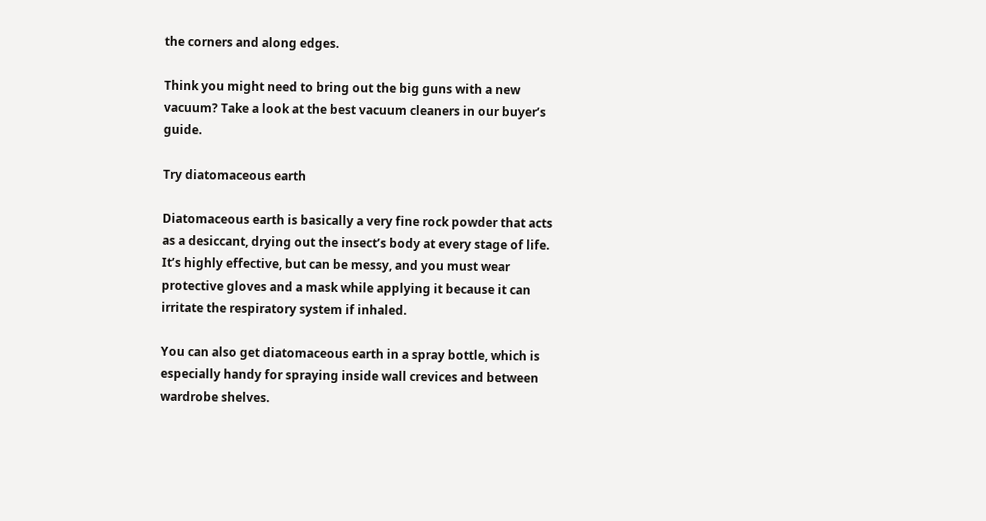the corners and along edges.

Think you might need to bring out the big guns with a new vacuum? Take a look at the best vacuum cleaners in our buyer’s guide.

Try diatomaceous earth

Diatomaceous earth is basically a very fine rock powder that acts as a desiccant, drying out the insect’s body at every stage of life. It’s highly effective, but can be messy, and you must wear protective gloves and a mask while applying it because it can irritate the respiratory system if inhaled.

You can also get diatomaceous earth in a spray bottle, which is especially handy for spraying inside wall crevices and between wardrobe shelves.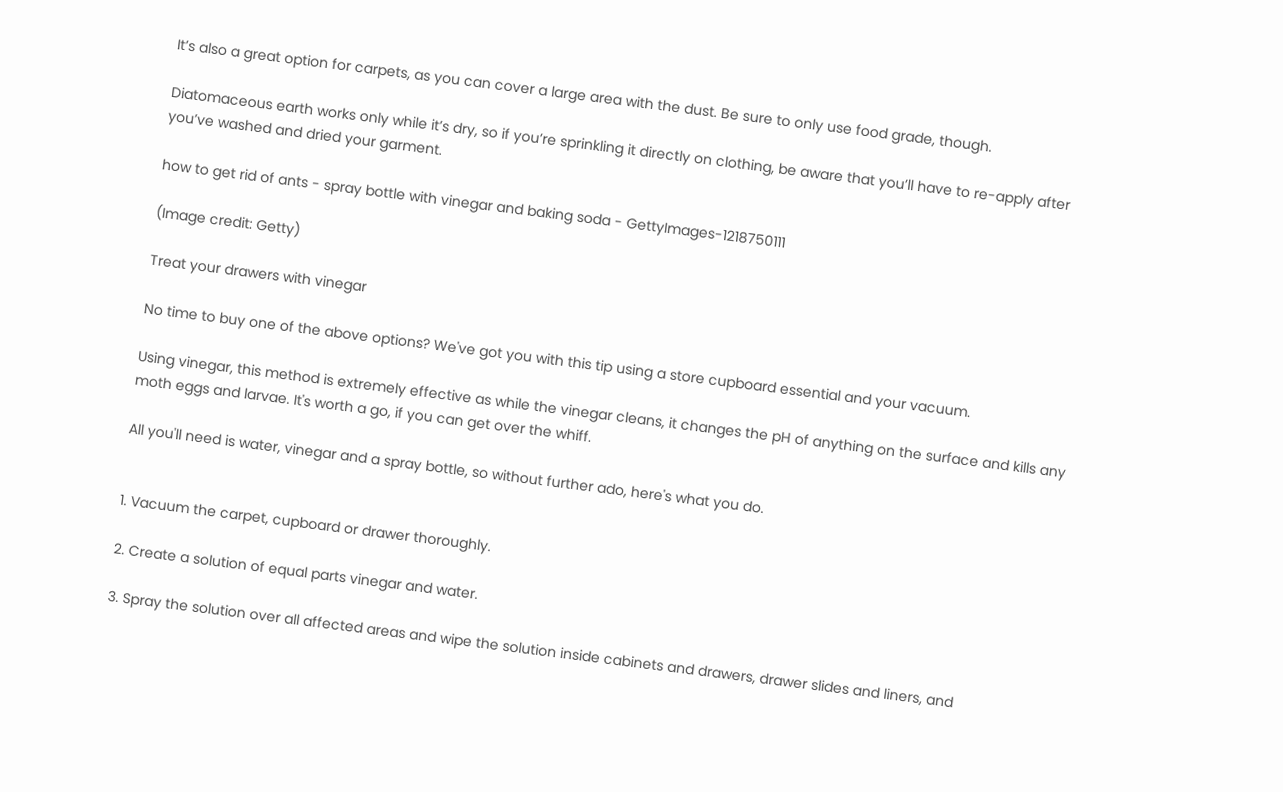It’s also a great option for carpets, as you can cover a large area with the dust. Be sure to only use food grade, though.

Diatomaceous earth works only while it’s dry, so if you’re sprinkling it directly on clothing, be aware that you’ll have to re-apply after you’ve washed and dried your garment.

how to get rid of ants - spray bottle with vinegar and baking soda - GettyImages-1218750111

(Image credit: Getty)

Treat your drawers with vinegar

No time to buy one of the above options? We've got you with this tip using a store cupboard essential and your vacuum.

Using vinegar, this method is extremely effective as while the vinegar cleans, it changes the pH of anything on the surface and kills any moth eggs and larvae. It's worth a go, if you can get over the whiff.

All you'll need is water, vinegar and a spray bottle, so without further ado, here's what you do.


1. Vacuum the carpet, cupboard or drawer thoroughly.

2. Create a solution of equal parts vinegar and water.

3. Spray the solution over all affected areas and wipe the solution inside cabinets and drawers, drawer slides and liners, and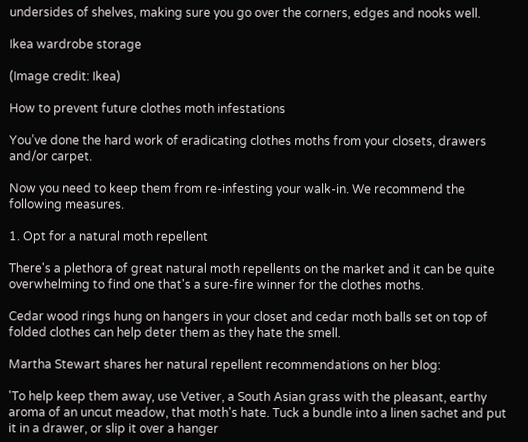undersides of shelves, making sure you go over the corners, edges and nooks well.

Ikea wardrobe storage

(Image credit: Ikea)

How to prevent future clothes moth infestations

You’ve done the hard work of eradicating clothes moths from your closets, drawers and/or carpet.

Now you need to keep them from re-infesting your walk-in. We recommend the following measures.

1. Opt for a natural moth repellent

There's a plethora of great natural moth repellents on the market and it can be quite overwhelming to find one that's a sure-fire winner for the clothes moths.

Cedar wood rings hung on hangers in your closet and cedar moth balls set on top of folded clothes can help deter them as they hate the smell.

Martha Stewart shares her natural repellent recommendations on her blog:

'To help keep them away, use Vetiver, a South Asian grass with the pleasant, earthy aroma of an uncut meadow, that moth's hate. Tuck a bundle into a linen sachet and put it in a drawer, or slip it over a hanger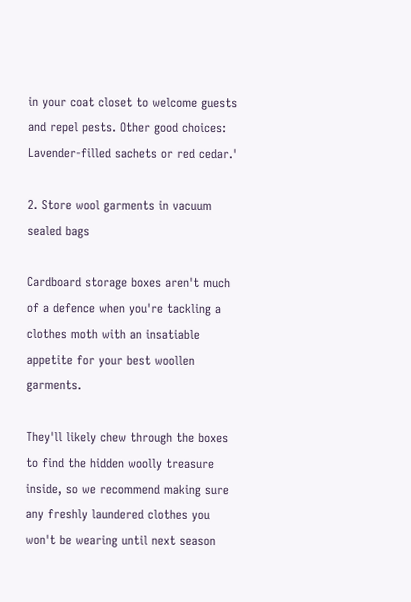in your coat closet to welcome guests and repel pests. Other good choices: Lavender-filled sachets or red cedar.'

2. Store wool garments in vacuum sealed bags

Cardboard storage boxes aren't much of a defence when you're tackling a clothes moth with an insatiable appetite for your best woollen garments.

They'll likely chew through the boxes to find the hidden woolly treasure inside, so we recommend making sure any freshly laundered clothes you won't be wearing until next season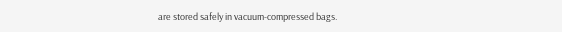are stored safely in vacuum-compressed bags.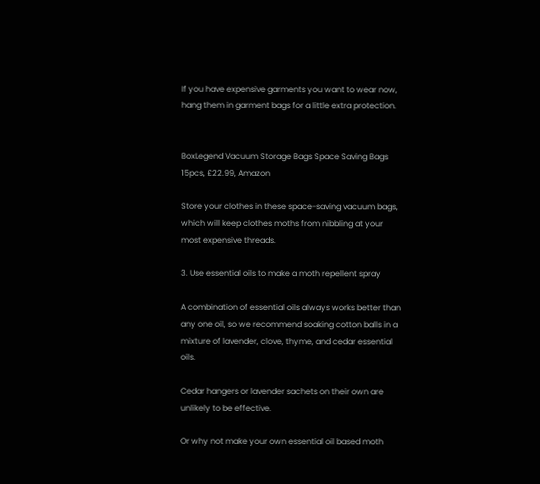If you have expensive garments you want to wear now, hang them in garment bags for a little extra protection.


BoxLegend Vacuum Storage Bags Space Saving Bags 15pcs, £22.99, Amazon

Store your clothes in these space-saving vacuum bags, which will keep clothes moths from nibbling at your most expensive threads.

3. Use essential oils to make a moth repellent spray

A combination of essential oils always works better than any one oil, so we recommend soaking cotton balls in a mixture of lavender, clove, thyme, and cedar essential oils.

Cedar hangers or lavender sachets on their own are unlikely to be effective.

Or why not make your own essential oil based moth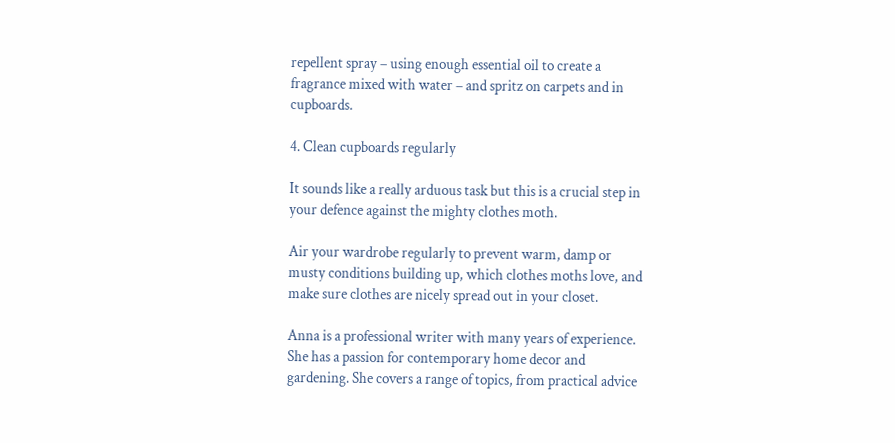repellent spray – using enough essential oil to create a fragrance mixed with water – and spritz on carpets and in cupboards.

4. Clean cupboards regularly

It sounds like a really arduous task but this is a crucial step in your defence against the mighty clothes moth.

Air your wardrobe regularly to prevent warm, damp or musty conditions building up, which clothes moths love, and make sure clothes are nicely spread out in your closet.

Anna is a professional writer with many years of experience. She has a passion for contemporary home decor and gardening. She covers a range of topics, from practical advice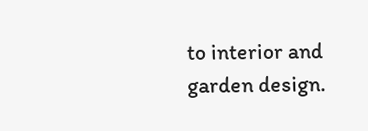to interior and garden design.